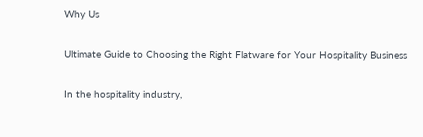Why Us

Ultimate Guide to Choosing the Right Flatware for Your Hospitality Business

In the hospitality industry,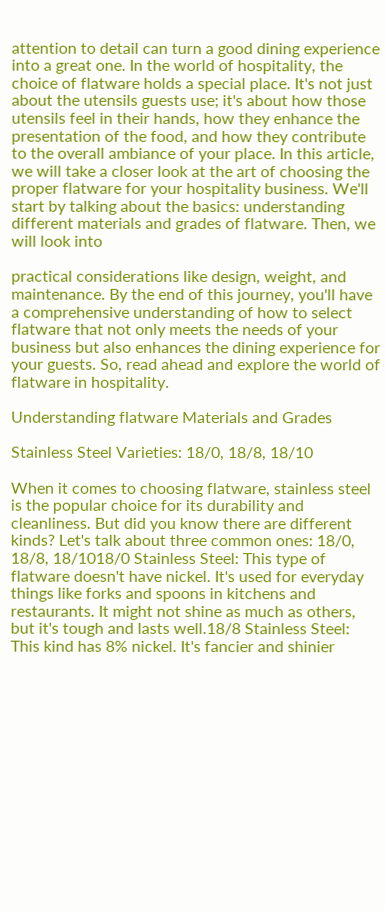attention to detail can turn a good dining experience into a great one. In the world of hospitality, the choice of flatware holds a special place. It's not just about the utensils guests use; it's about how those utensils feel in their hands, how they enhance the presentation of the food, and how they contribute to the overall ambiance of your place. In this article, we will take a closer look at the art of choosing the proper flatware for your hospitality business. We'll start by talking about the basics: understanding different materials and grades of flatware. Then, we will look into

practical considerations like design, weight, and maintenance. By the end of this journey, you'll have a comprehensive understanding of how to select flatware that not only meets the needs of your business but also enhances the dining experience for your guests. So, read ahead and explore the world of flatware in hospitality.

Understanding flatware Materials and Grades

Stainless Steel Varieties: 18/0, 18/8, 18/10

When it comes to choosing flatware, stainless steel is the popular choice for its durability and cleanliness. But did you know there are different kinds? Let's talk about three common ones: 18/0, 18/8, 18/1018/0 Stainless Steel: This type of flatware doesn't have nickel. It's used for everyday things like forks and spoons in kitchens and restaurants. It might not shine as much as others, but it's tough and lasts well.18/8 Stainless Steel: This kind has 8% nickel. It's fancier and shinier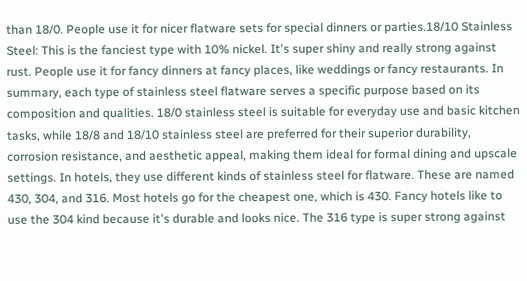than 18/0. People use it for nicer flatware sets for special dinners or parties.18/10 Stainless Steel: This is the fanciest type with 10% nickel. It's super shiny and really strong against rust. People use it for fancy dinners at fancy places, like weddings or fancy restaurants. In summary, each type of stainless steel flatware serves a specific purpose based on its composition and qualities. 18/0 stainless steel is suitable for everyday use and basic kitchen tasks, while 18/8 and 18/10 stainless steel are preferred for their superior durability, corrosion resistance, and aesthetic appeal, making them ideal for formal dining and upscale settings. In hotels, they use different kinds of stainless steel for flatware. These are named 430, 304, and 316. Most hotels go for the cheapest one, which is 430. Fancy hotels like to use the 304 kind because it's durable and looks nice. The 316 type is super strong against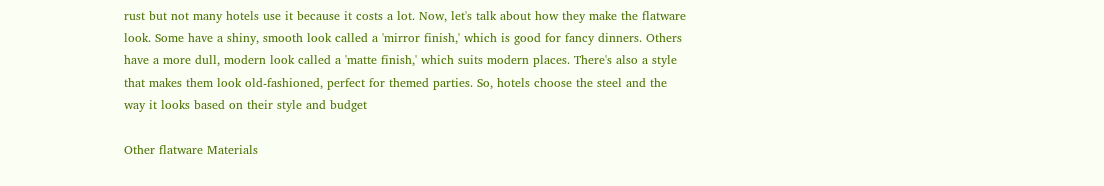rust but not many hotels use it because it costs a lot. Now, let's talk about how they make the flatware look. Some have a shiny, smooth look called a 'mirror finish,' which is good for fancy dinners. Others have a more dull, modern look called a 'matte finish,' which suits modern places. There's also a style that makes them look old-fashioned, perfect for themed parties. So, hotels choose the steel and the way it looks based on their style and budget

Other flatware Materials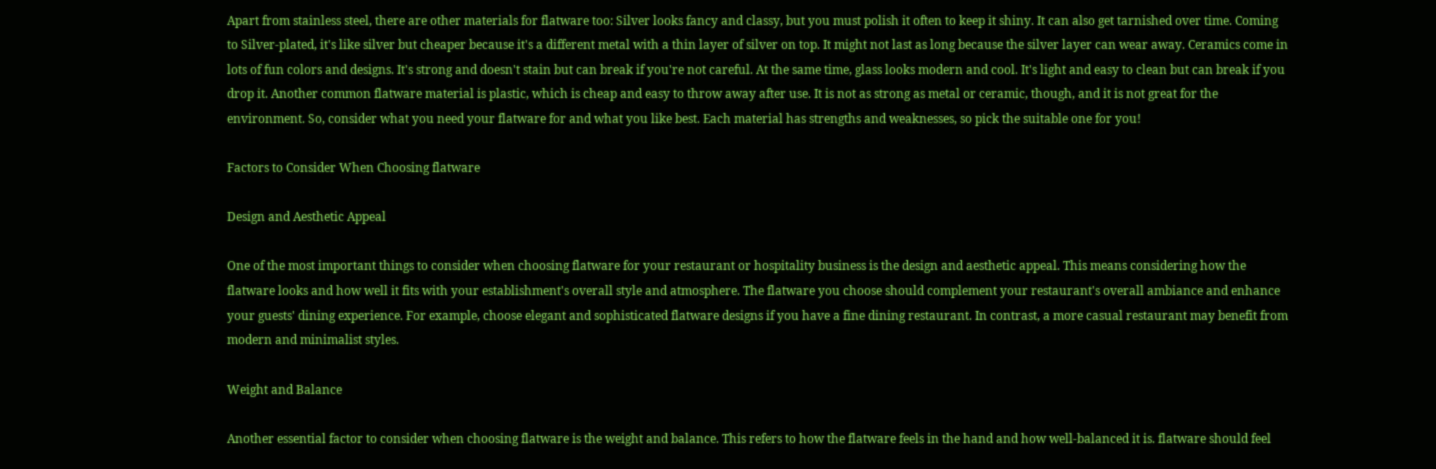Apart from stainless steel, there are other materials for flatware too: Silver looks fancy and classy, but you must polish it often to keep it shiny. It can also get tarnished over time. Coming to Silver-plated, it's like silver but cheaper because it's a different metal with a thin layer of silver on top. It might not last as long because the silver layer can wear away. Ceramics come in lots of fun colors and designs. It's strong and doesn't stain but can break if you're not careful. At the same time, glass looks modern and cool. It's light and easy to clean but can break if you drop it. Another common flatware material is plastic, which is cheap and easy to throw away after use. It is not as strong as metal or ceramic, though, and it is not great for the environment. So, consider what you need your flatware for and what you like best. Each material has strengths and weaknesses, so pick the suitable one for you!

Factors to Consider When Choosing flatware

Design and Aesthetic Appeal

One of the most important things to consider when choosing flatware for your restaurant or hospitality business is the design and aesthetic appeal. This means considering how the flatware looks and how well it fits with your establishment's overall style and atmosphere. The flatware you choose should complement your restaurant's overall ambiance and enhance your guests' dining experience. For example, choose elegant and sophisticated flatware designs if you have a fine dining restaurant. In contrast, a more casual restaurant may benefit from modern and minimalist styles.

Weight and Balance

Another essential factor to consider when choosing flatware is the weight and balance. This refers to how the flatware feels in the hand and how well-balanced it is. flatware should feel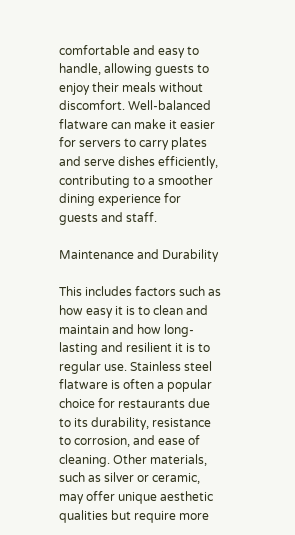comfortable and easy to handle, allowing guests to enjoy their meals without discomfort. Well-balanced flatware can make it easier for servers to carry plates and serve dishes efficiently, contributing to a smoother dining experience for guests and staff.

Maintenance and Durability

This includes factors such as how easy it is to clean and maintain and how long-lasting and resilient it is to regular use. Stainless steel flatware is often a popular choice for restaurants due to its durability, resistance to corrosion, and ease of cleaning. Other materials, such as silver or ceramic, may offer unique aesthetic qualities but require more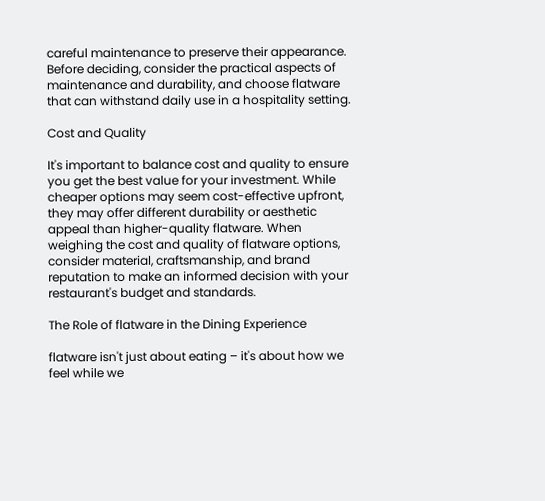careful maintenance to preserve their appearance. Before deciding, consider the practical aspects of maintenance and durability, and choose flatware that can withstand daily use in a hospitality setting.

Cost and Quality

It's important to balance cost and quality to ensure you get the best value for your investment. While cheaper options may seem cost-effective upfront, they may offer different durability or aesthetic appeal than higher-quality flatware. When weighing the cost and quality of flatware options, consider material, craftsmanship, and brand reputation to make an informed decision with your restaurant's budget and standards.

The Role of flatware in the Dining Experience

flatware isn't just about eating – it's about how we feel while we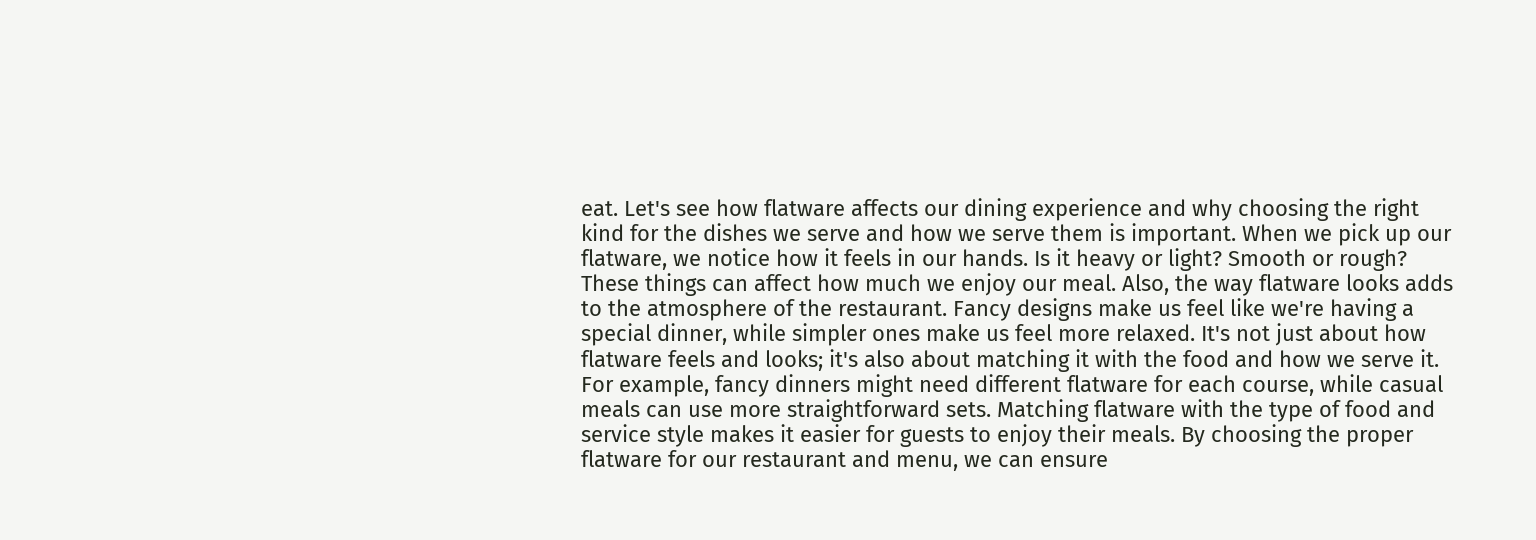eat. Let's see how flatware affects our dining experience and why choosing the right kind for the dishes we serve and how we serve them is important. When we pick up our flatware, we notice how it feels in our hands. Is it heavy or light? Smooth or rough? These things can affect how much we enjoy our meal. Also, the way flatware looks adds to the atmosphere of the restaurant. Fancy designs make us feel like we're having a special dinner, while simpler ones make us feel more relaxed. It's not just about how flatware feels and looks; it's also about matching it with the food and how we serve it. For example, fancy dinners might need different flatware for each course, while casual meals can use more straightforward sets. Matching flatware with the type of food and service style makes it easier for guests to enjoy their meals. By choosing the proper flatware for our restaurant and menu, we can ensure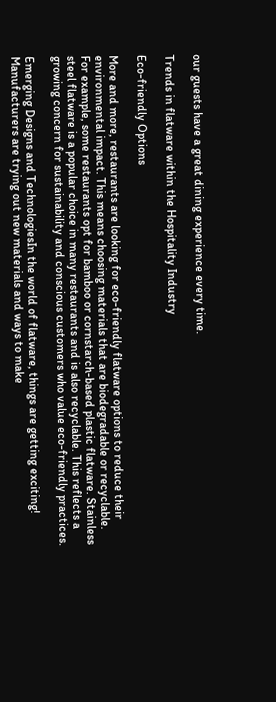our guests have a great dining experience every time.

Trends in flatware within the Hospitality Industry

Eco-friendly Options

More and more, restaurants are looking for eco-friendly flatware options to reduce their environmental impact. This means choosing materials that are biodegradable or recyclable. For example, some restaurants opt for bamboo or cornstarch-based plastic flatware. Stainless steel flatware is a popular choice in many restaurants and is also recyclable. This reflects a growing concern for sustainability and conscious customers who value eco-friendly practices.

Emerging Designs and TechnologiesIn the world of flatware, things are getting exciting! Manufacturers are trying out new materials and ways to make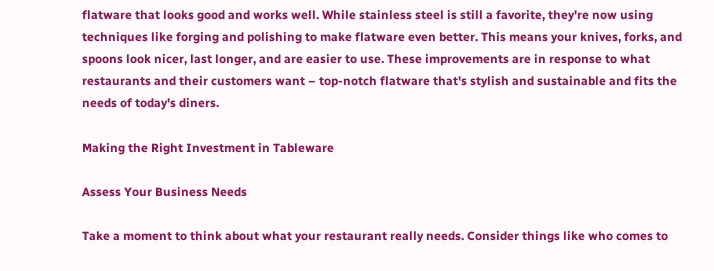flatware that looks good and works well. While stainless steel is still a favorite, they're now using techniques like forging and polishing to make flatware even better. This means your knives, forks, and spoons look nicer, last longer, and are easier to use. These improvements are in response to what restaurants and their customers want – top-notch flatware that's stylish and sustainable and fits the needs of today's diners.

Making the Right Investment in Tableware

Assess Your Business Needs

Take a moment to think about what your restaurant really needs. Consider things like who comes to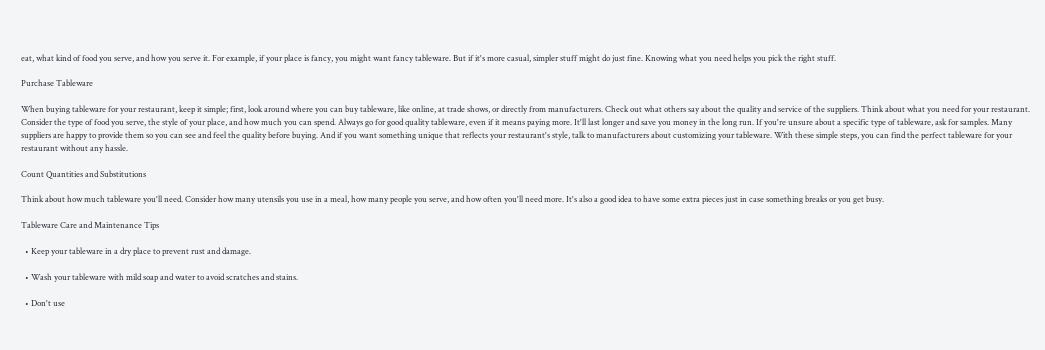eat, what kind of food you serve, and how you serve it. For example, if your place is fancy, you might want fancy tableware. But if it's more casual, simpler stuff might do just fine. Knowing what you need helps you pick the right stuff.

Purchase Tableware

When buying tableware for your restaurant, keep it simple; first, look around where you can buy tableware, like online, at trade shows, or directly from manufacturers. Check out what others say about the quality and service of the suppliers. Think about what you need for your restaurant. Consider the type of food you serve, the style of your place, and how much you can spend. Always go for good quality tableware, even if it means paying more. It'll last longer and save you money in the long run. If you're unsure about a specific type of tableware, ask for samples. Many suppliers are happy to provide them so you can see and feel the quality before buying. And if you want something unique that reflects your restaurant's style, talk to manufacturers about customizing your tableware. With these simple steps, you can find the perfect tableware for your restaurant without any hassle.

Count Quantities and Substitutions

Think about how much tableware you'll need. Consider how many utensils you use in a meal, how many people you serve, and how often you'll need more. It's also a good idea to have some extra pieces just in case something breaks or you get busy.

Tableware Care and Maintenance Tips

  • Keep your tableware in a dry place to prevent rust and damage.

  • Wash your tableware with mild soap and water to avoid scratches and stains.

  • Don't use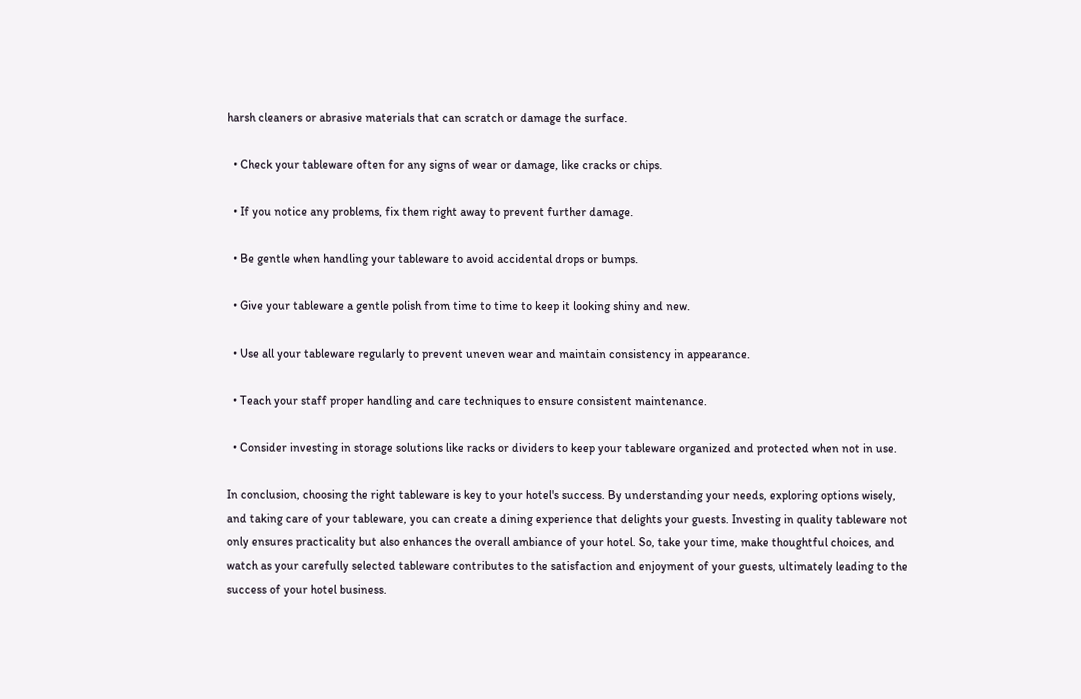harsh cleaners or abrasive materials that can scratch or damage the surface.

  • Check your tableware often for any signs of wear or damage, like cracks or chips.

  • If you notice any problems, fix them right away to prevent further damage.

  • Be gentle when handling your tableware to avoid accidental drops or bumps.

  • Give your tableware a gentle polish from time to time to keep it looking shiny and new.

  • Use all your tableware regularly to prevent uneven wear and maintain consistency in appearance.

  • Teach your staff proper handling and care techniques to ensure consistent maintenance.

  • Consider investing in storage solutions like racks or dividers to keep your tableware organized and protected when not in use.

In conclusion, choosing the right tableware is key to your hotel's success. By understanding your needs, exploring options wisely, and taking care of your tableware, you can create a dining experience that delights your guests. Investing in quality tableware not only ensures practicality but also enhances the overall ambiance of your hotel. So, take your time, make thoughtful choices, and watch as your carefully selected tableware contributes to the satisfaction and enjoyment of your guests, ultimately leading to the success of your hotel business.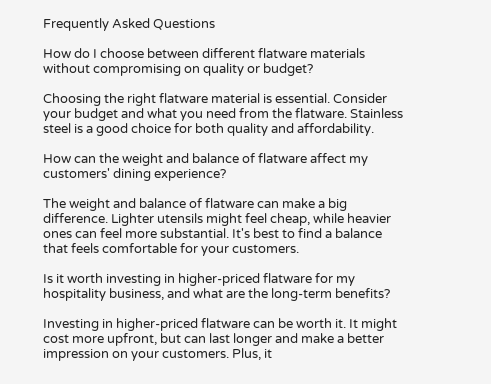Frequently Asked Questions

How do I choose between different flatware materials without compromising on quality or budget?

Choosing the right flatware material is essential. Consider your budget and what you need from the flatware. Stainless steel is a good choice for both quality and affordability.

How can the weight and balance of flatware affect my customers' dining experience?

The weight and balance of flatware can make a big difference. Lighter utensils might feel cheap, while heavier ones can feel more substantial. It's best to find a balance that feels comfortable for your customers.

Is it worth investing in higher-priced flatware for my hospitality business, and what are the long-term benefits?

Investing in higher-priced flatware can be worth it. It might cost more upfront, but can last longer and make a better impression on your customers. Plus, it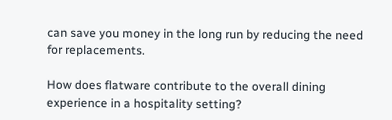can save you money in the long run by reducing the need for replacements.

How does flatware contribute to the overall dining experience in a hospitality setting?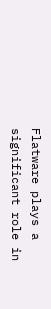Flatware plays a significant role in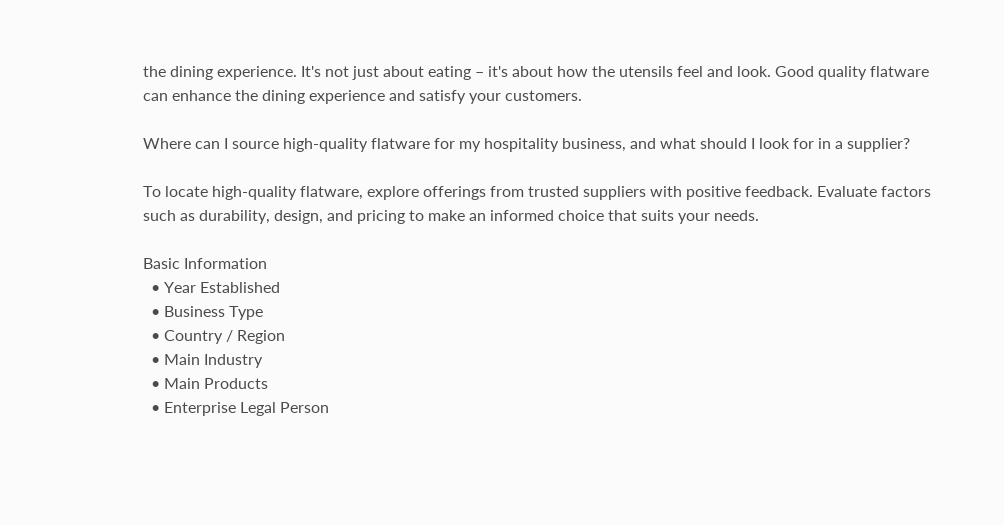the dining experience. It's not just about eating – it's about how the utensils feel and look. Good quality flatware can enhance the dining experience and satisfy your customers.

Where can I source high-quality flatware for my hospitality business, and what should I look for in a supplier?

To locate high-quality flatware, explore offerings from trusted suppliers with positive feedback. Evaluate factors such as durability, design, and pricing to make an informed choice that suits your needs.

Basic Information
  • Year Established
  • Business Type
  • Country / Region
  • Main Industry
  • Main Products
  • Enterprise Legal Person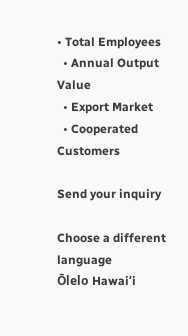• Total Employees
  • Annual Output Value
  • Export Market
  • Cooperated Customers

Send your inquiry

Choose a different language
Ōlelo Hawaiʻi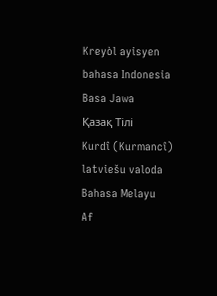Kreyòl ayisyen
bahasa Indonesia
Basa Jawa
Қазақ Тілі
Kurdî (Kurmancî)
latviešu valoda
Bahasa Melayu
Af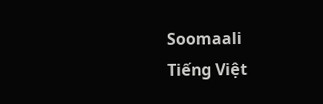Soomaali
Tiếng Việt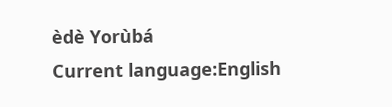èdè Yorùbá
Current language:English